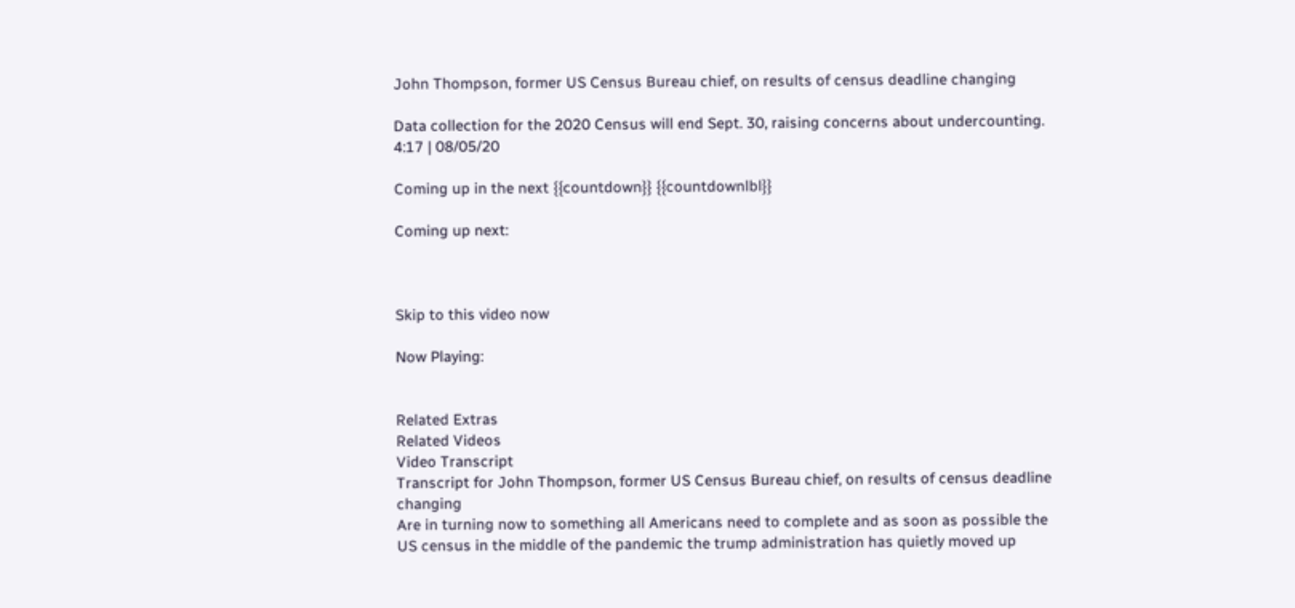John Thompson, former US Census Bureau chief, on results of census deadline changing

Data collection for the 2020 Census will end Sept. 30, raising concerns about undercounting.
4:17 | 08/05/20

Coming up in the next {{countdown}} {{countdownlbl}}

Coming up next:



Skip to this video now

Now Playing:


Related Extras
Related Videos
Video Transcript
Transcript for John Thompson, former US Census Bureau chief, on results of census deadline changing
Are in turning now to something all Americans need to complete and as soon as possible the US census in the middle of the pandemic the trump administration has quietly moved up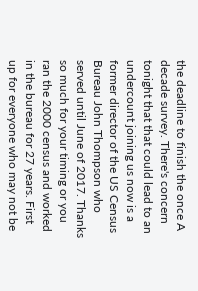the deadline to finish the once A decade survey. There's concern tonight that that could lead to an undercount joining us now is a former director of the US Census Bureau John Thompson who served until June of 2017. Thanks so much for your timing or you ran the 2000 census and worked in the bureau for 27 years. First up for everyone who may not be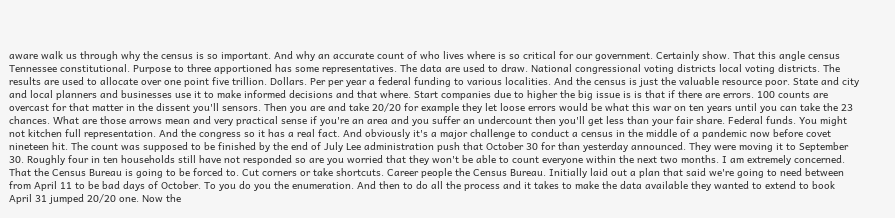aware walk us through why the census is so important. And why an accurate count of who lives where is so critical for our government. Certainly show. That this angle census Tennessee constitutional. Purpose to three apportioned has some representatives. The data are used to draw. National congressional voting districts local voting districts. The results are used to allocate over one point five trillion. Dollars. Per per year a federal funding to various localities. And the census is just the valuable resource poor. State and city and local planners and businesses use it to make informed decisions and that where. Start companies due to higher the big issue is is that if there are errors. 100 counts are overcast for that matter in the dissent you'll sensors. Then you are and take 20/20 for example they let loose errors would be what this war on ten years until you can take the 23 chances. What are those arrows mean and very practical sense if you're an area and you suffer an undercount then you'll get less than your fair share. Federal funds. You might not kitchen full representation. And the congress so it has a real fact. And obviously it's a major challenge to conduct a census in the middle of a pandemic now before covet nineteen hit. The count was supposed to be finished by the end of July Lee administration push that October 30 for than yesterday announced. They were moving it to September 30. Roughly four in ten households still have not responded so are you worried that they won't be able to count everyone within the next two months. I am extremely concerned. That the Census Bureau is going to be forced to. Cut corners or take shortcuts. Career people the Census Bureau. Initially laid out a plan that said we're going to need between from April 11 to be bad days of October. To you do you the enumeration. And then to do all the process and it takes to make the data available they wanted to extend to book April 31 jumped 20/20 one. Now the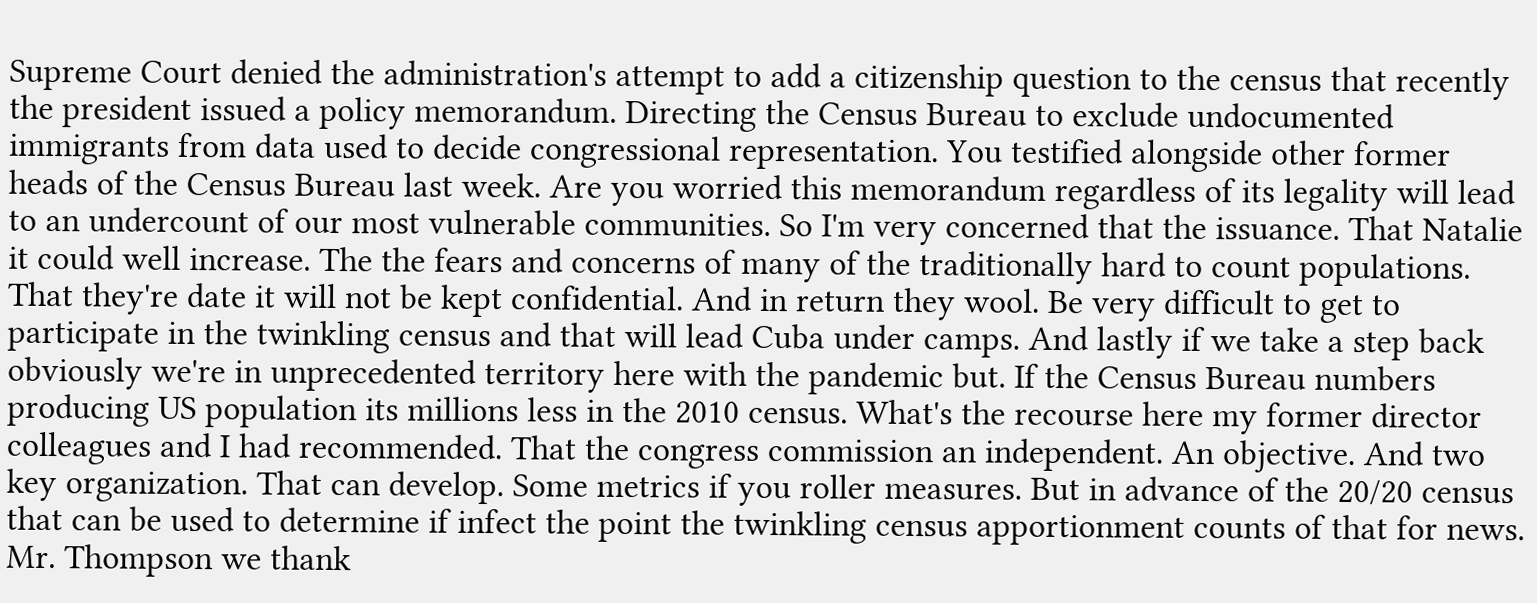Supreme Court denied the administration's attempt to add a citizenship question to the census that recently the president issued a policy memorandum. Directing the Census Bureau to exclude undocumented immigrants from data used to decide congressional representation. You testified alongside other former heads of the Census Bureau last week. Are you worried this memorandum regardless of its legality will lead to an undercount of our most vulnerable communities. So I'm very concerned that the issuance. That Natalie it could well increase. The the fears and concerns of many of the traditionally hard to count populations. That they're date it will not be kept confidential. And in return they wool. Be very difficult to get to participate in the twinkling census and that will lead Cuba under camps. And lastly if we take a step back obviously we're in unprecedented territory here with the pandemic but. If the Census Bureau numbers producing US population its millions less in the 2010 census. What's the recourse here my former director colleagues and I had recommended. That the congress commission an independent. An objective. And two key organization. That can develop. Some metrics if you roller measures. But in advance of the 20/20 census that can be used to determine if infect the point the twinkling census apportionment counts of that for news. Mr. Thompson we thank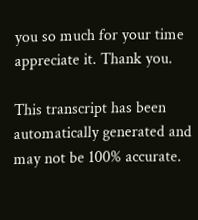you so much for your time appreciate it. Thank you.

This transcript has been automatically generated and may not be 100% accurate.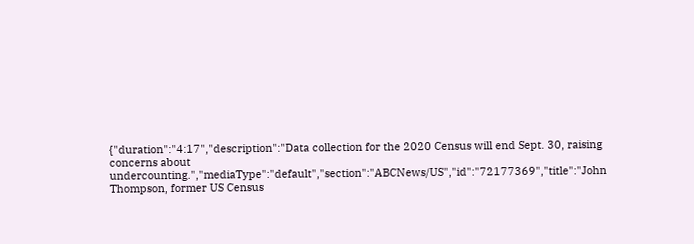{"duration":"4:17","description":"Data collection for the 2020 Census will end Sept. 30, raising concerns about undercounting.","mediaType":"default","section":"ABCNews/US","id":"72177369","title":"John Thompson, former US Census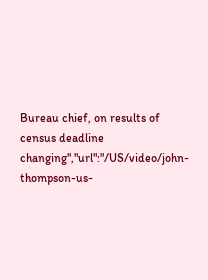Bureau chief, on results of census deadline changing","url":"/US/video/john-thompson-us-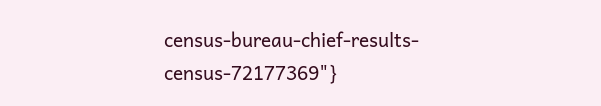census-bureau-chief-results-census-72177369"}